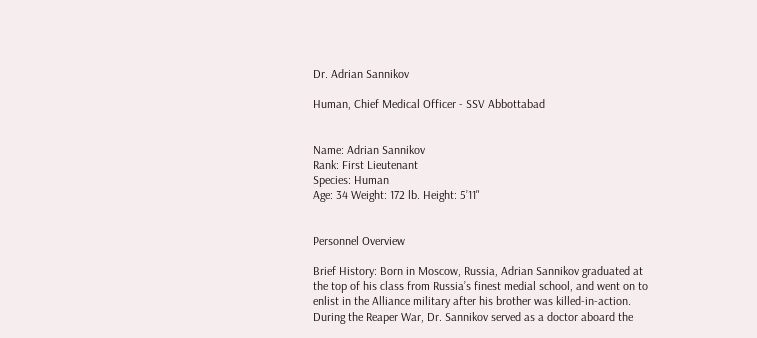Dr. Adrian Sannikov

Human, Chief Medical Officer - SSV Abbottabad


Name: Adrian Sannikov
Rank: First Lieutenant
Species: Human
Age: 34 Weight: 172 lb. Height: 5’11"


Personnel Overview

Brief History: Born in Moscow, Russia, Adrian Sannikov graduated at the top of his class from Russia’s finest medial school, and went on to enlist in the Alliance military after his brother was killed-in-action. During the Reaper War, Dr. Sannikov served as a doctor aboard the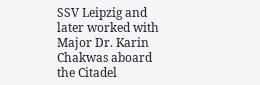SSV Leipzig and later worked with Major Dr. Karin Chakwas aboard the Citadel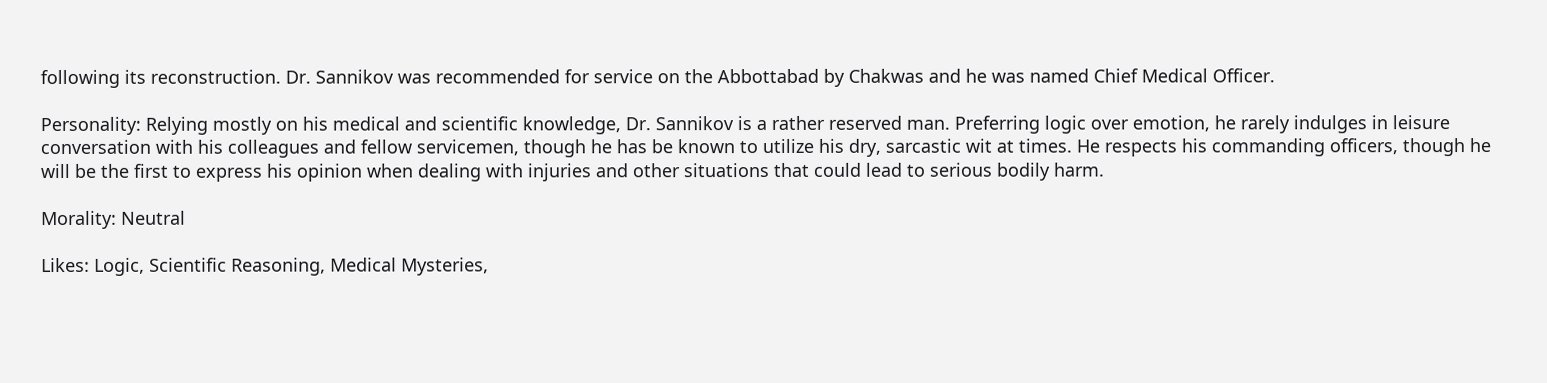following its reconstruction. Dr. Sannikov was recommended for service on the Abbottabad by Chakwas and he was named Chief Medical Officer.

Personality: Relying mostly on his medical and scientific knowledge, Dr. Sannikov is a rather reserved man. Preferring logic over emotion, he rarely indulges in leisure conversation with his colleagues and fellow servicemen, though he has be known to utilize his dry, sarcastic wit at times. He respects his commanding officers, though he will be the first to express his opinion when dealing with injuries and other situations that could lead to serious bodily harm.

Morality: Neutral

Likes: Logic, Scientific Reasoning, Medical Mysteries,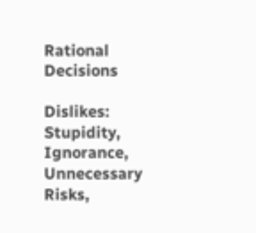Rational Decisions

Dislikes: Stupidity, Ignorance, Unnecessary Risks,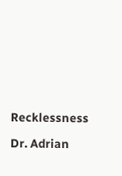Recklessness

Dr. Adrian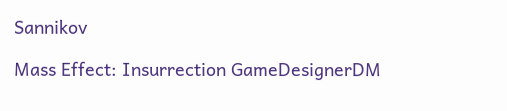Sannikov

Mass Effect: Insurrection GameDesignerDM